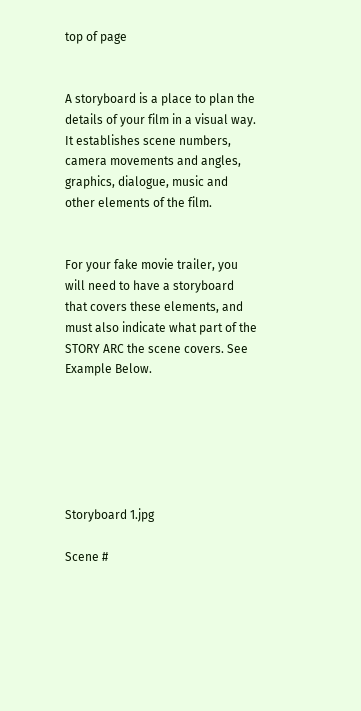top of page


A storyboard is a place to plan the details of your film in a visual way. It establishes scene numbers, camera movements and angles, graphics, dialogue, music and other elements of the film.


For your fake movie trailer, you will need to have a storyboard that covers these elements, and must also indicate what part of the STORY ARC the scene covers. See Example Below.






Storyboard 1.jpg

Scene #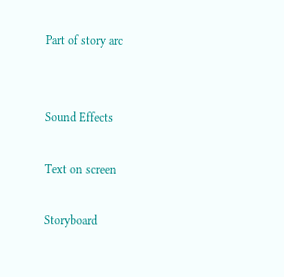Part of story arc


Sound Effects

Text on screen

Storyboard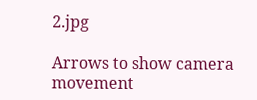2.jpg

Arrows to show camera movement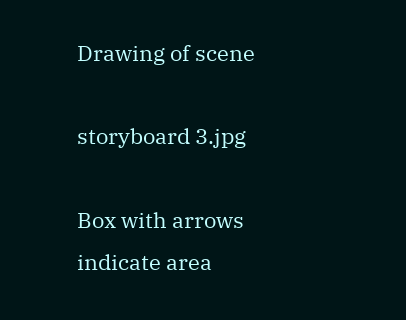Drawing of scene

storyboard 3.jpg

Box with arrows indicate area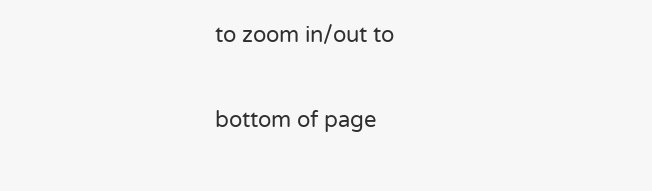to zoom in/out to

bottom of page